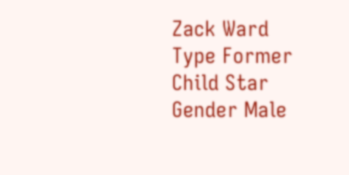Zack Ward
Type Former Child Star
Gender Male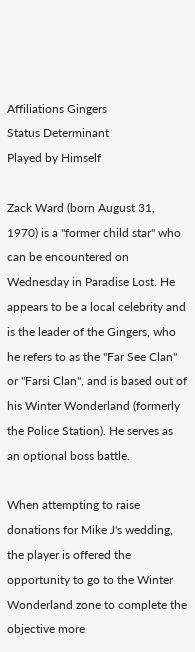Affiliations Gingers
Status Determinant
Played by Himself

Zack Ward (born August 31, 1970) is a "former child star" who can be encountered on Wednesday in Paradise Lost. He appears to be a local celebrity and is the leader of the Gingers, who he refers to as the "Far See Clan" or "Farsi Clan", and is based out of his Winter Wonderland (formerly the Police Station). He serves as an optional boss battle.

When attempting to raise donations for Mike J's wedding, the player is offered the opportunity to go to the Winter Wonderland zone to complete the objective more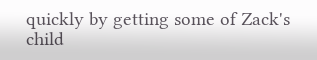quickly by getting some of Zack's child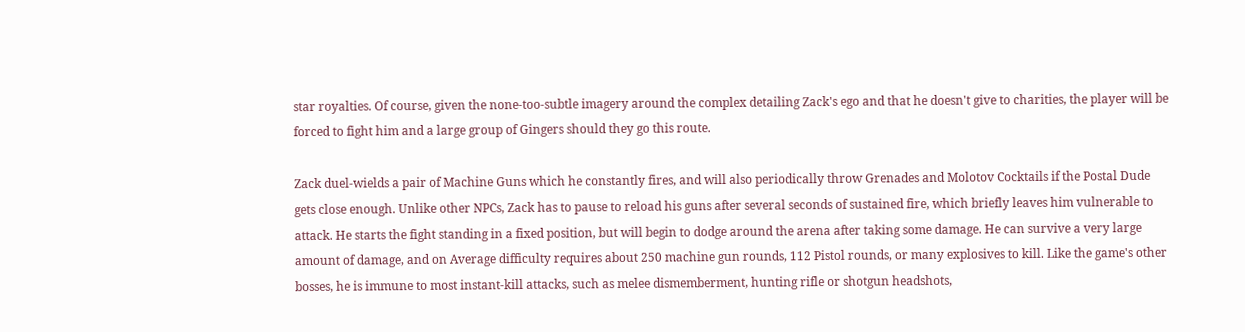star royalties. Of course, given the none-too-subtle imagery around the complex detailing Zack's ego and that he doesn't give to charities, the player will be forced to fight him and a large group of Gingers should they go this route.

Zack duel-wields a pair of Machine Guns which he constantly fires, and will also periodically throw Grenades and Molotov Cocktails if the Postal Dude gets close enough. Unlike other NPCs, Zack has to pause to reload his guns after several seconds of sustained fire, which briefly leaves him vulnerable to attack. He starts the fight standing in a fixed position, but will begin to dodge around the arena after taking some damage. He can survive a very large amount of damage, and on Average difficulty requires about 250 machine gun rounds, 112 Pistol rounds, or many explosives to kill. Like the game's other bosses, he is immune to most instant-kill attacks, such as melee dismemberment, hunting rifle or shotgun headshots,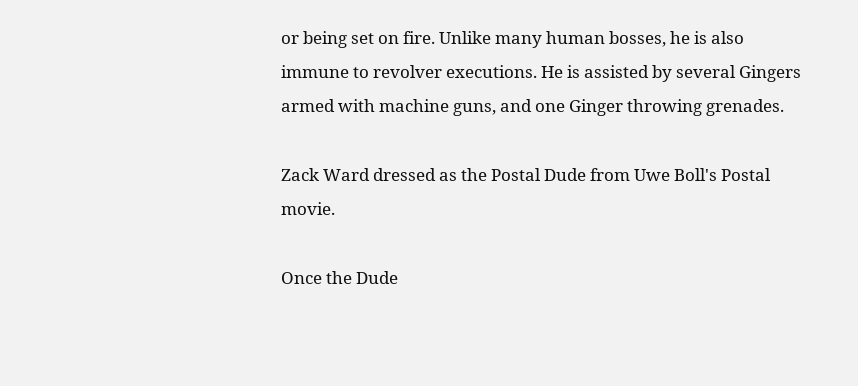or being set on fire. Unlike many human bosses, he is also immune to revolver executions. He is assisted by several Gingers armed with machine guns, and one Ginger throwing grenades.

Zack Ward dressed as the Postal Dude from Uwe Boll's Postal movie.

Once the Dude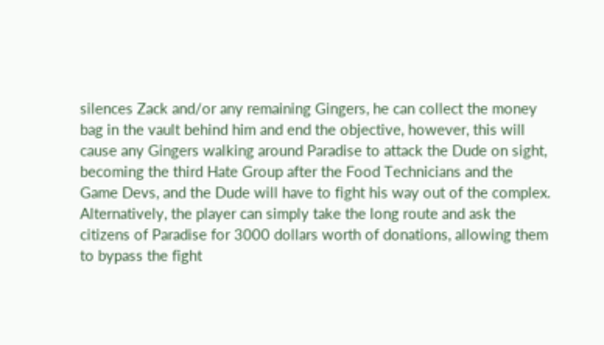silences Zack and/or any remaining Gingers, he can collect the money bag in the vault behind him and end the objective, however, this will cause any Gingers walking around Paradise to attack the Dude on sight, becoming the third Hate Group after the Food Technicians and the Game Devs, and the Dude will have to fight his way out of the complex. Alternatively, the player can simply take the long route and ask the citizens of Paradise for 3000 dollars worth of donations, allowing them to bypass the fight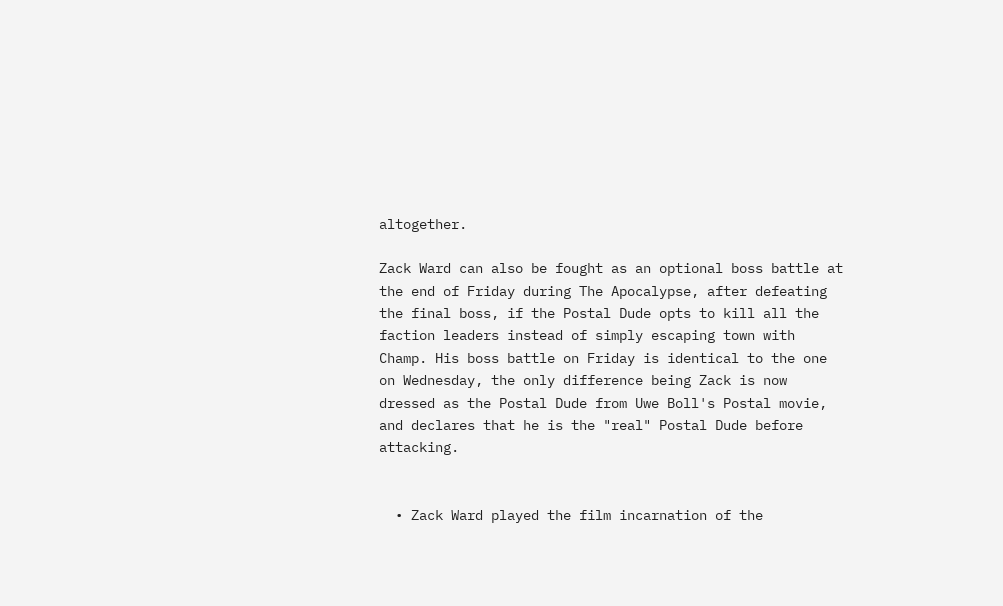altogether.

Zack Ward can also be fought as an optional boss battle at the end of Friday during The Apocalypse, after defeating the final boss, if the Postal Dude opts to kill all the faction leaders instead of simply escaping town with Champ. His boss battle on Friday is identical to the one on Wednesday, the only difference being Zack is now dressed as the Postal Dude from Uwe Boll's Postal movie, and declares that he is the "real" Postal Dude before attacking.


  • Zack Ward played the film incarnation of the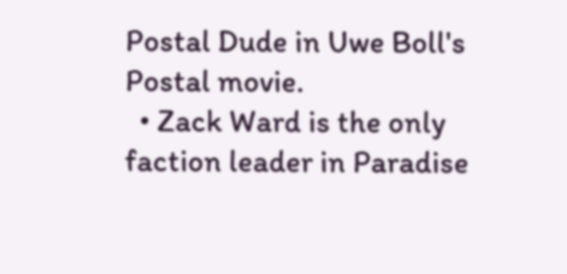Postal Dude in Uwe Boll's Postal movie.
  • Zack Ward is the only faction leader in Paradise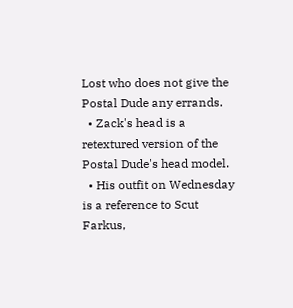Lost who does not give the Postal Dude any errands.
  • Zack's head is a retextured version of the Postal Dude's head model.
  • His outfit on Wednesday is a reference to Scut Farkus,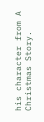his character from A Christmas Story.